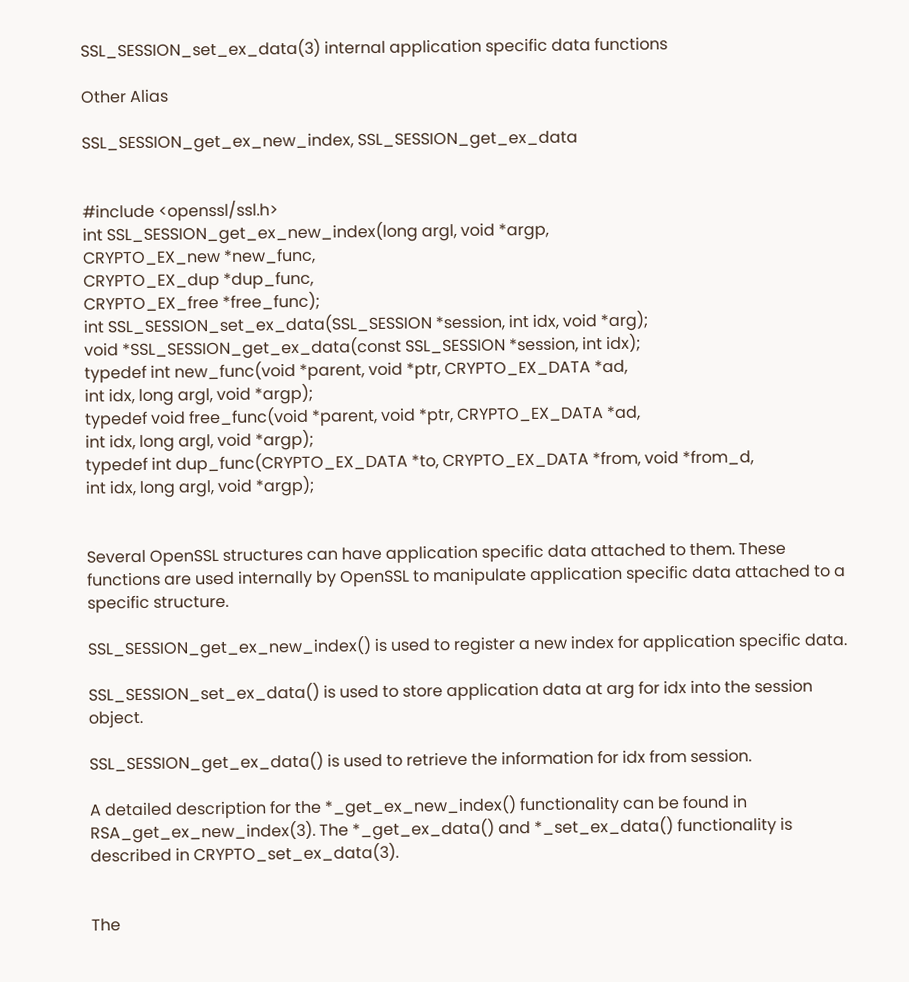SSL_SESSION_set_ex_data(3) internal application specific data functions

Other Alias

SSL_SESSION_get_ex_new_index, SSL_SESSION_get_ex_data


#include <openssl/ssl.h>
int SSL_SESSION_get_ex_new_index(long argl, void *argp,
CRYPTO_EX_new *new_func,
CRYPTO_EX_dup *dup_func,
CRYPTO_EX_free *free_func);
int SSL_SESSION_set_ex_data(SSL_SESSION *session, int idx, void *arg);
void *SSL_SESSION_get_ex_data(const SSL_SESSION *session, int idx);
typedef int new_func(void *parent, void *ptr, CRYPTO_EX_DATA *ad,
int idx, long argl, void *argp);
typedef void free_func(void *parent, void *ptr, CRYPTO_EX_DATA *ad,
int idx, long argl, void *argp);
typedef int dup_func(CRYPTO_EX_DATA *to, CRYPTO_EX_DATA *from, void *from_d,
int idx, long argl, void *argp);


Several OpenSSL structures can have application specific data attached to them. These functions are used internally by OpenSSL to manipulate application specific data attached to a specific structure.

SSL_SESSION_get_ex_new_index() is used to register a new index for application specific data.

SSL_SESSION_set_ex_data() is used to store application data at arg for idx into the session object.

SSL_SESSION_get_ex_data() is used to retrieve the information for idx from session.

A detailed description for the *_get_ex_new_index() functionality can be found in RSA_get_ex_new_index(3). The *_get_ex_data() and *_set_ex_data() functionality is described in CRYPTO_set_ex_data(3).


The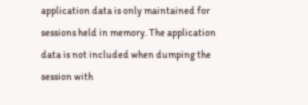application data is only maintained for sessions held in memory. The application data is not included when dumping the session with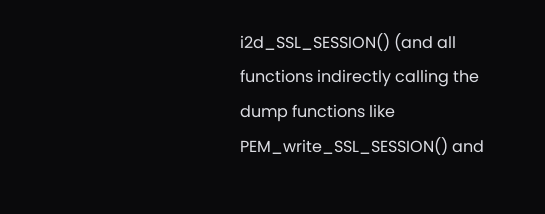i2d_SSL_SESSION() (and all functions indirectly calling the dump functions like PEM_write_SSL_SESSION() and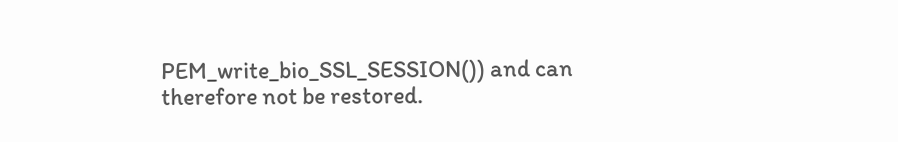PEM_write_bio_SSL_SESSION()) and can therefore not be restored.